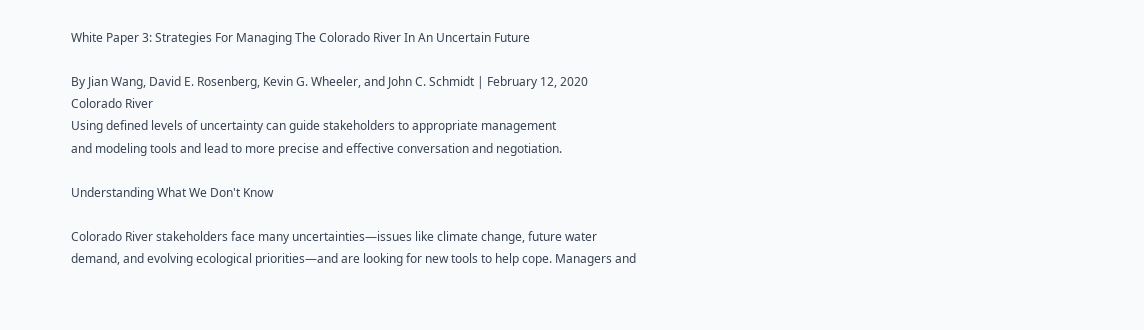White Paper 3: Strategies For Managing The Colorado River In An Uncertain Future

By Jian Wang, David E. Rosenberg, Kevin G. Wheeler, and John C. Schmidt | February 12, 2020
Colorado River
Using defined levels of uncertainty can guide stakeholders to appropriate management
and modeling tools and lead to more precise and effective conversation and negotiation.

Understanding What We Don't Know

Colorado River stakeholders face many uncertainties—issues like climate change, future water demand, and evolving ecological priorities—and are looking for new tools to help cope. Managers and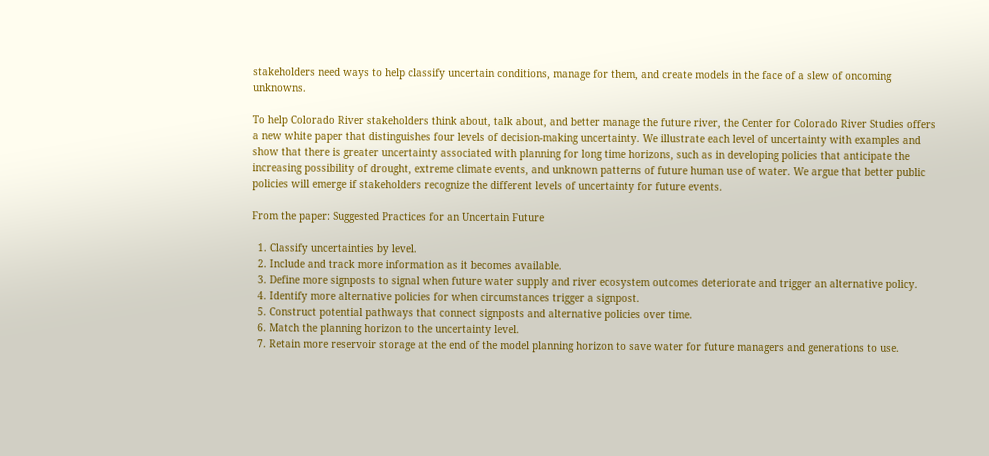stakeholders need ways to help classify uncertain conditions, manage for them, and create models in the face of a slew of oncoming unknowns.

To help Colorado River stakeholders think about, talk about, and better manage the future river, the Center for Colorado River Studies offers a new white paper that distinguishes four levels of decision-making uncertainty. We illustrate each level of uncertainty with examples and show that there is greater uncertainty associated with planning for long time horizons, such as in developing policies that anticipate the increasing possibility of drought, extreme climate events, and unknown patterns of future human use of water. We argue that better public policies will emerge if stakeholders recognize the different levels of uncertainty for future events.

From the paper: Suggested Practices for an Uncertain Future

  1. Classify uncertainties by level.
  2. Include and track more information as it becomes available.
  3. Define more signposts to signal when future water supply and river ecosystem outcomes deteriorate and trigger an alternative policy.
  4. Identify more alternative policies for when circumstances trigger a signpost.
  5. Construct potential pathways that connect signposts and alternative policies over time.
  6. Match the planning horizon to the uncertainty level.
  7. Retain more reservoir storage at the end of the model planning horizon to save water for future managers and generations to use.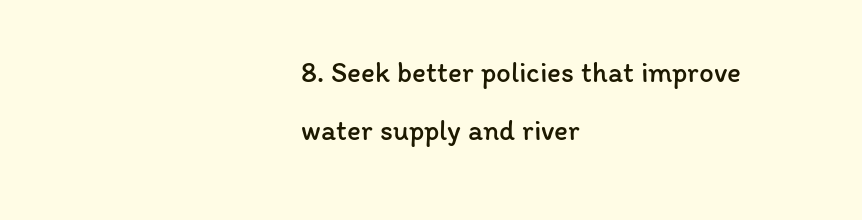8. Seek better policies that improve water supply and river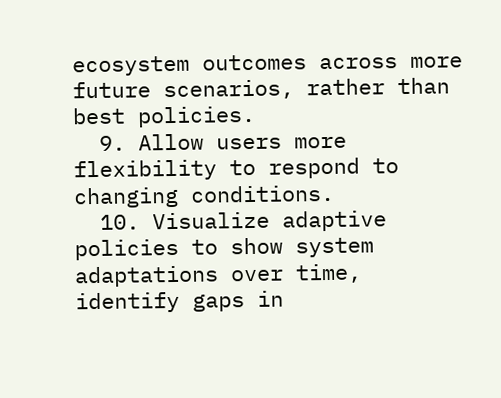ecosystem outcomes across more future scenarios, rather than best policies.
  9. Allow users more flexibility to respond to changing conditions.
  10. Visualize adaptive policies to show system adaptations over time, identify gaps in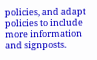policies, and adapt policies to include more information and signposts.